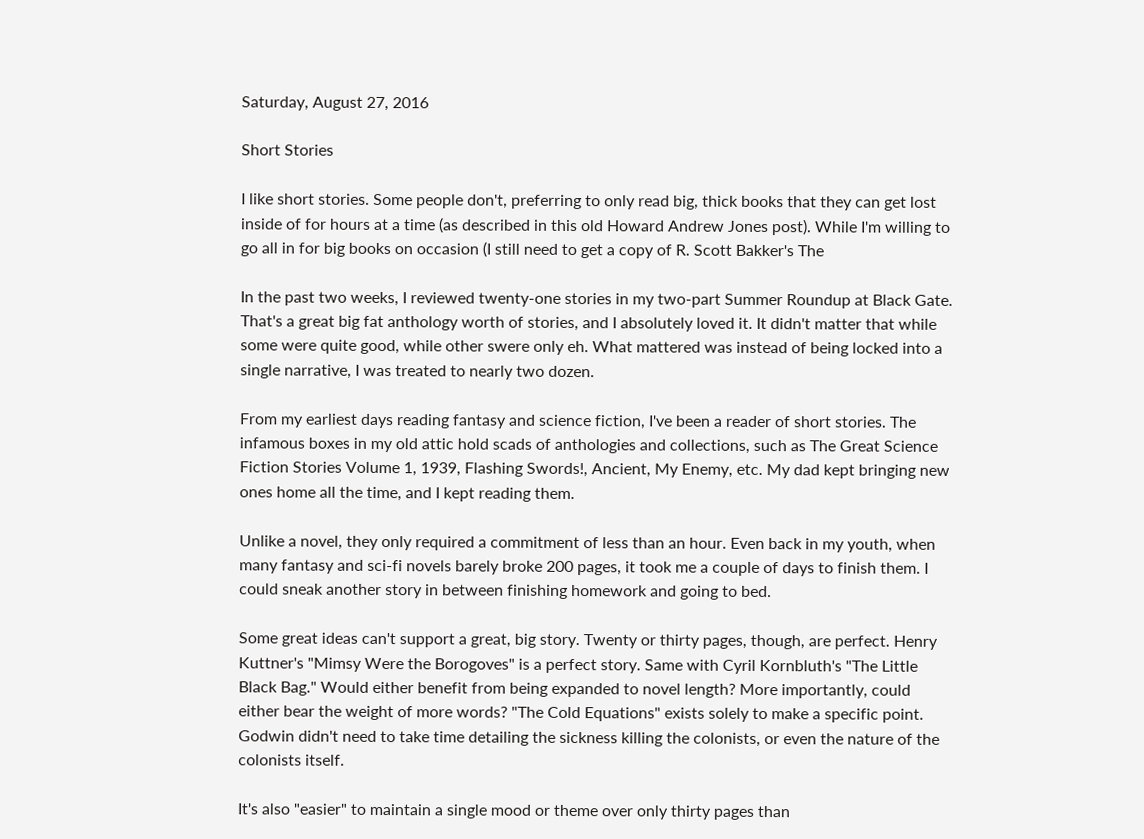Saturday, August 27, 2016

Short Stories

I like short stories. Some people don't, preferring to only read big, thick books that they can get lost inside of for hours at a time (as described in this old Howard Andrew Jones post). While I'm willing to go all in for big books on occasion (I still need to get a copy of R. Scott Bakker's The

In the past two weeks, I reviewed twenty-one stories in my two-part Summer Roundup at Black Gate. That's a great big fat anthology worth of stories, and I absolutely loved it. It didn't matter that while some were quite good, while other swere only eh. What mattered was instead of being locked into a single narrative, I was treated to nearly two dozen.

From my earliest days reading fantasy and science fiction, I've been a reader of short stories. The infamous boxes in my old attic hold scads of anthologies and collections, such as The Great Science Fiction Stories Volume 1, 1939, Flashing Swords!, Ancient, My Enemy, etc. My dad kept bringing new ones home all the time, and I kept reading them.

Unlike a novel, they only required a commitment of less than an hour. Even back in my youth, when many fantasy and sci-fi novels barely broke 200 pages, it took me a couple of days to finish them. I could sneak another story in between finishing homework and going to bed.

Some great ideas can't support a great, big story. Twenty or thirty pages, though, are perfect. Henry Kuttner's "Mimsy Were the Borogoves" is a perfect story. Same with Cyril Kornbluth's "The Little Black Bag." Would either benefit from being expanded to novel length? More importantly, could either bear the weight of more words? "The Cold Equations" exists solely to make a specific point. Godwin didn't need to take time detailing the sickness killing the colonists, or even the nature of the colonists itself.

It's also "easier" to maintain a single mood or theme over only thirty pages than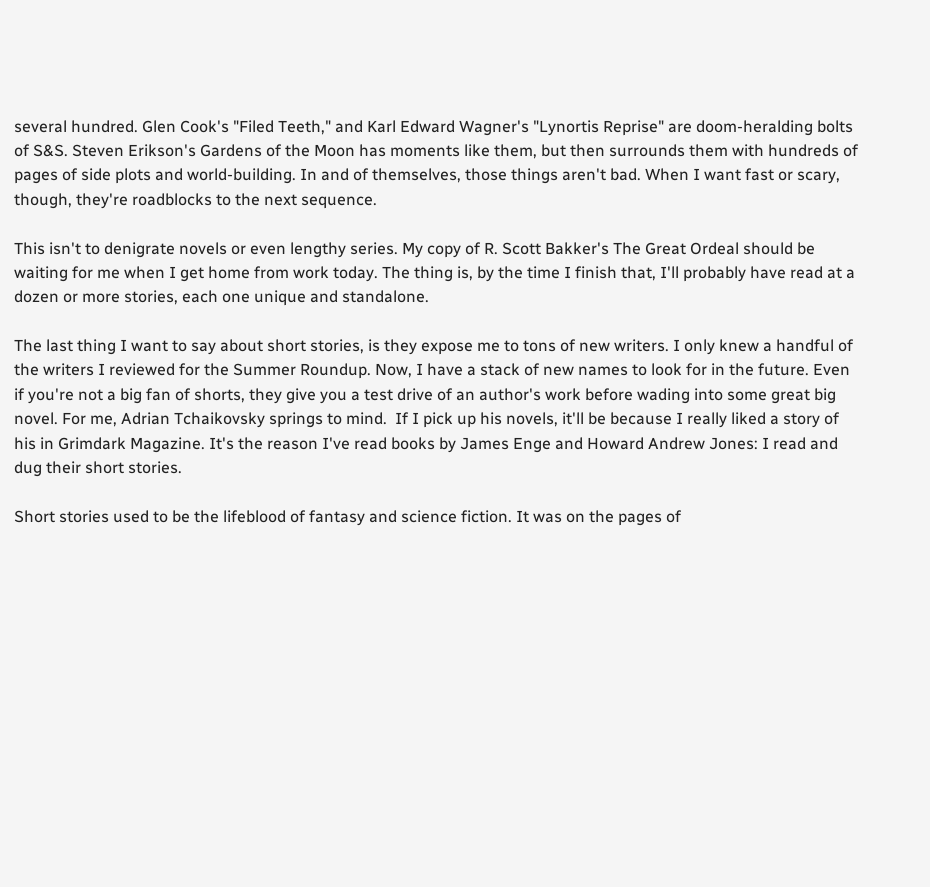several hundred. Glen Cook's "Filed Teeth," and Karl Edward Wagner's "Lynortis Reprise" are doom-heralding bolts of S&S. Steven Erikson's Gardens of the Moon has moments like them, but then surrounds them with hundreds of pages of side plots and world-building. In and of themselves, those things aren't bad. When I want fast or scary, though, they're roadblocks to the next sequence.

This isn't to denigrate novels or even lengthy series. My copy of R. Scott Bakker's The Great Ordeal should be waiting for me when I get home from work today. The thing is, by the time I finish that, I'll probably have read at a dozen or more stories, each one unique and standalone.

The last thing I want to say about short stories, is they expose me to tons of new writers. I only knew a handful of the writers I reviewed for the Summer Roundup. Now, I have a stack of new names to look for in the future. Even if you're not a big fan of shorts, they give you a test drive of an author's work before wading into some great big novel. For me, Adrian Tchaikovsky springs to mind.  If I pick up his novels, it'll be because I really liked a story of his in Grimdark Magazine. It's the reason I've read books by James Enge and Howard Andrew Jones: I read and dug their short stories.

Short stories used to be the lifeblood of fantasy and science fiction. It was on the pages of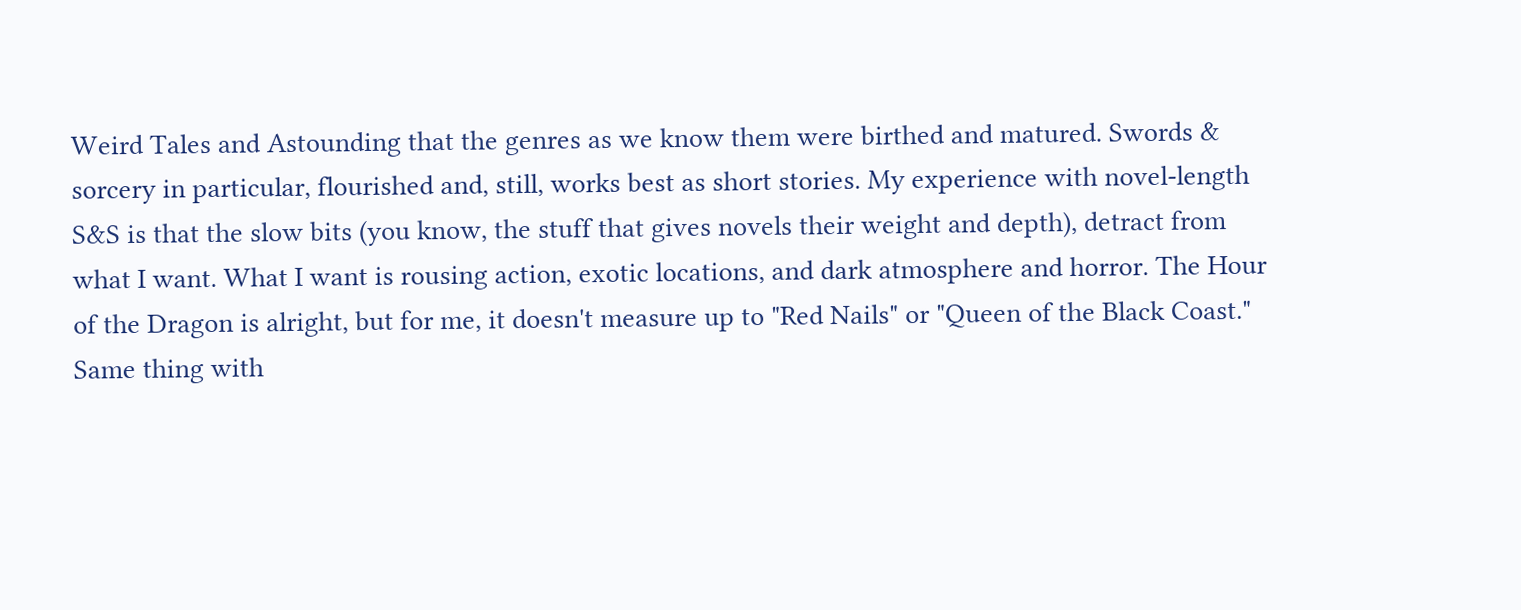Weird Tales and Astounding that the genres as we know them were birthed and matured. Swords & sorcery in particular, flourished and, still, works best as short stories. My experience with novel-length S&S is that the slow bits (you know, the stuff that gives novels their weight and depth), detract from what I want. What I want is rousing action, exotic locations, and dark atmosphere and horror. The Hour of the Dragon is alright, but for me, it doesn't measure up to "Red Nails" or "Queen of the Black Coast." Same thing with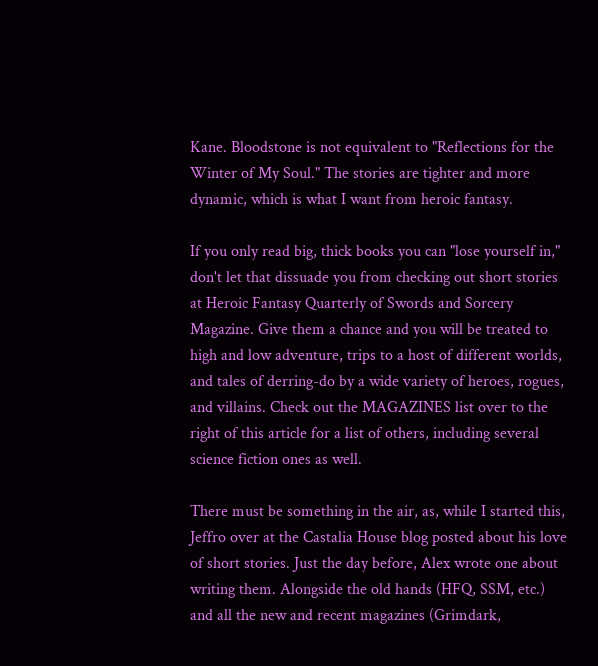Kane. Bloodstone is not equivalent to "Reflections for the Winter of My Soul." The stories are tighter and more dynamic, which is what I want from heroic fantasy.

If you only read big, thick books you can "lose yourself in," don't let that dissuade you from checking out short stories at Heroic Fantasy Quarterly of Swords and Sorcery Magazine. Give them a chance and you will be treated to high and low adventure, trips to a host of different worlds, and tales of derring-do by a wide variety of heroes, rogues, and villains. Check out the MAGAZINES list over to the right of this article for a list of others, including several science fiction ones as well.

There must be something in the air, as, while I started this, Jeffro over at the Castalia House blog posted about his love of short stories. Just the day before, Alex wrote one about writing them. Alongside the old hands (HFQ, SSM, etc.) and all the new and recent magazines (Grimdark,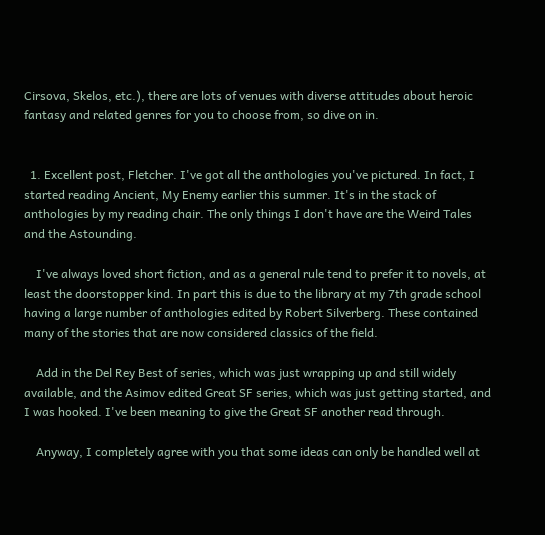Cirsova, Skelos, etc.), there are lots of venues with diverse attitudes about heroic fantasy and related genres for you to choose from, so dive on in.


  1. Excellent post, Fletcher. I've got all the anthologies you've pictured. In fact, I started reading Ancient, My Enemy earlier this summer. It's in the stack of anthologies by my reading chair. The only things I don't have are the Weird Tales and the Astounding.

    I've always loved short fiction, and as a general rule tend to prefer it to novels, at least the doorstopper kind. In part this is due to the library at my 7th grade school having a large number of anthologies edited by Robert Silverberg. These contained many of the stories that are now considered classics of the field.

    Add in the Del Rey Best of series, which was just wrapping up and still widely available, and the Asimov edited Great SF series, which was just getting started, and I was hooked. I've been meaning to give the Great SF another read through.

    Anyway, I completely agree with you that some ideas can only be handled well at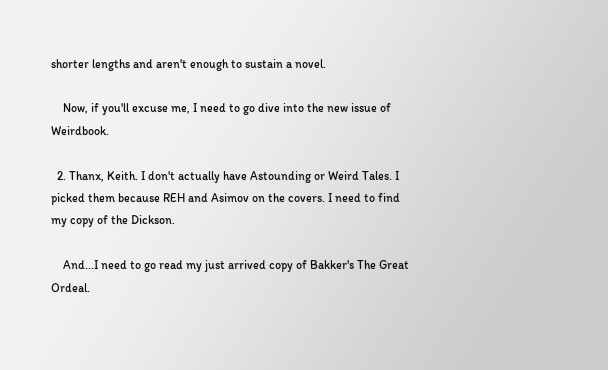shorter lengths and aren't enough to sustain a novel.

    Now, if you'll excuse me, I need to go dive into the new issue of Weirdbook.

  2. Thanx, Keith. I don't actually have Astounding or Weird Tales. I picked them because REH and Asimov on the covers. I need to find my copy of the Dickson.

    And...I need to go read my just arrived copy of Bakker's The Great Ordeal.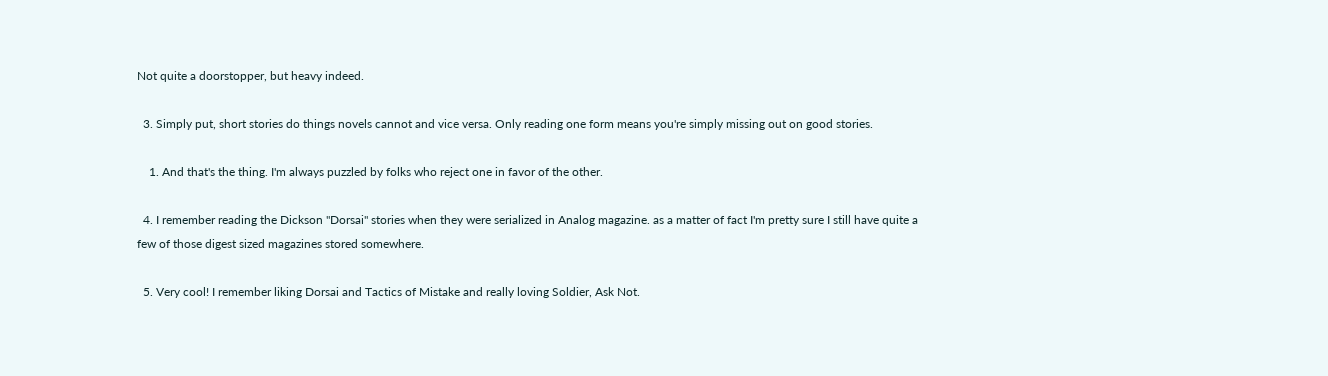Not quite a doorstopper, but heavy indeed.

  3. Simply put, short stories do things novels cannot and vice versa. Only reading one form means you're simply missing out on good stories.

    1. And that's the thing. I'm always puzzled by folks who reject one in favor of the other.

  4. I remember reading the Dickson "Dorsai" stories when they were serialized in Analog magazine. as a matter of fact I'm pretty sure I still have quite a few of those digest sized magazines stored somewhere.

  5. Very cool! I remember liking Dorsai and Tactics of Mistake and really loving Soldier, Ask Not.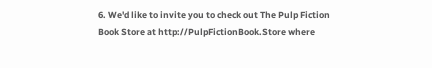6. We'd like to invite you to check out The Pulp Fiction Book Store at http://PulpFictionBook.Store where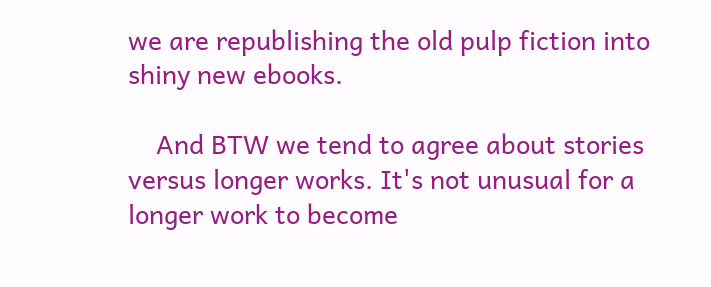we are republishing the old pulp fiction into shiny new ebooks.

    And BTW we tend to agree about stories versus longer works. It's not unusual for a longer work to become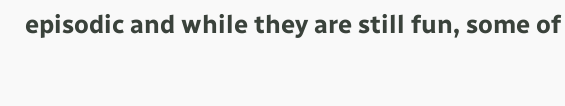episodic and while they are still fun, some of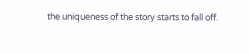the uniqueness of the story starts to fall off.